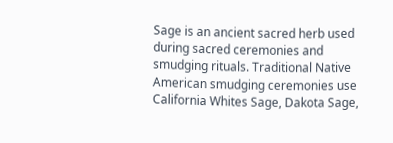Sage is an ancient sacred herb used during sacred ceremonies and smudging rituals. Traditional Native American smudging ceremonies use California Whites Sage, Dakota Sage,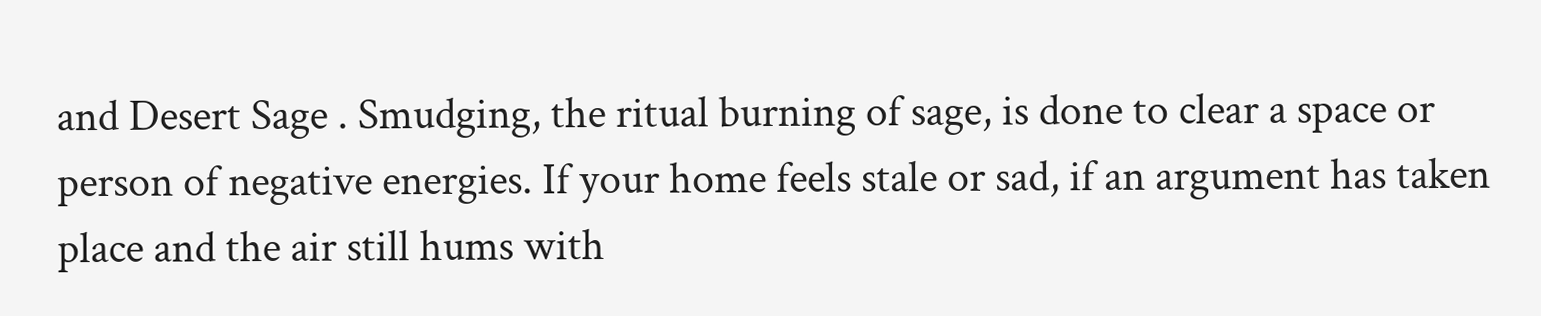and Desert Sage . Smudging, the ritual burning of sage, is done to clear a space or person of negative energies. If your home feels stale or sad, if an argument has taken place and the air still hums with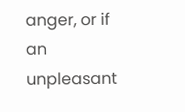anger, or if an unpleasant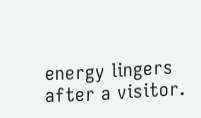energy lingers after a visitor.